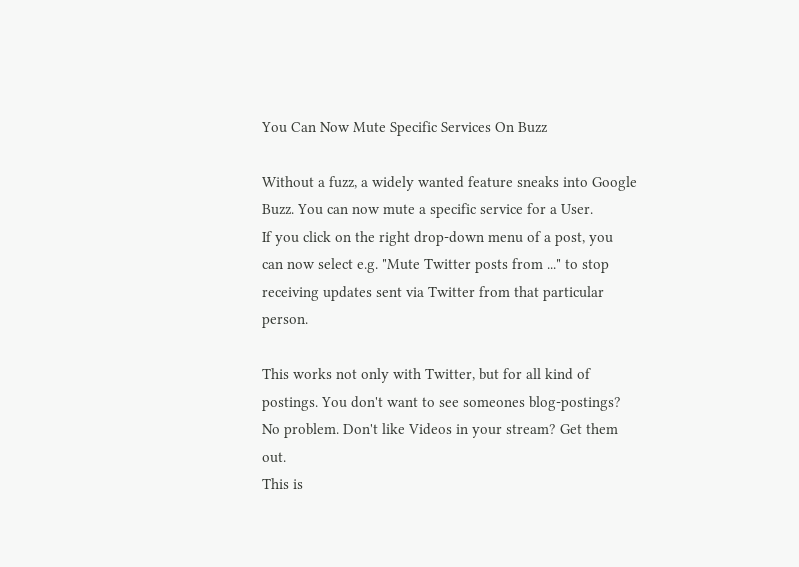You Can Now Mute Specific Services On Buzz

Without a fuzz, a widely wanted feature sneaks into Google Buzz. You can now mute a specific service for a User.
If you click on the right drop-down menu of a post, you can now select e.g. "Mute Twitter posts from ..." to stop receiving updates sent via Twitter from that particular person.

This works not only with Twitter, but for all kind of postings. You don't want to see someones blog-postings? No problem. Don't like Videos in your stream? Get them out.
This is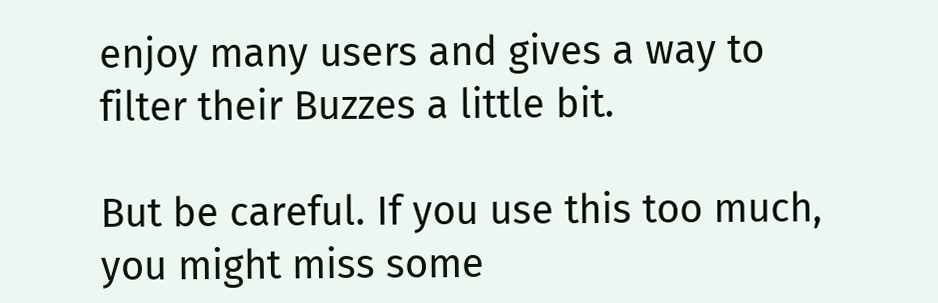enjoy many users and gives a way to filter their Buzzes a little bit.

But be careful. If you use this too much, you might miss some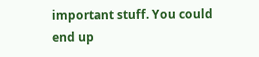important stuff. You could end up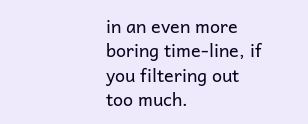in an even more boring time-line, if you filtering out too much.